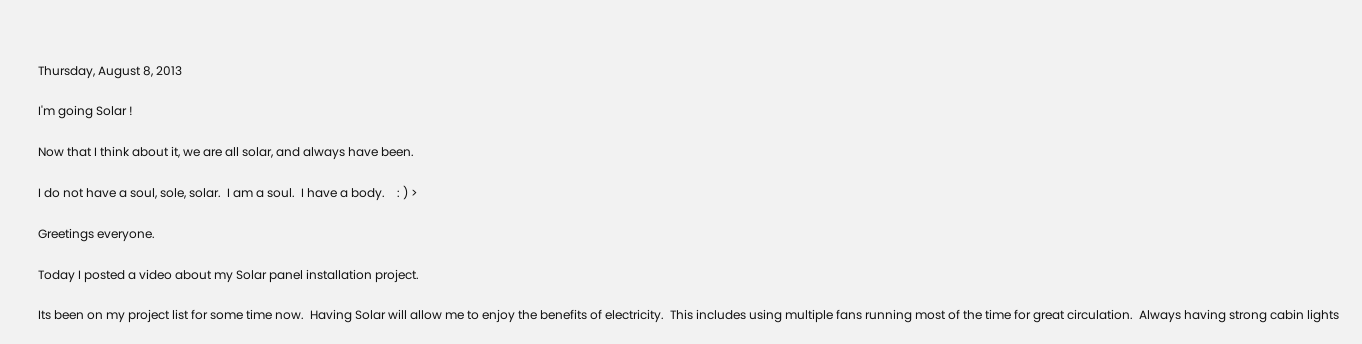Thursday, August 8, 2013

I'm going Solar !

Now that I think about it, we are all solar, and always have been.

I do not have a soul, sole, solar.  I am a soul.  I have a body.    : ) >

Greetings everyone.

Today I posted a video about my Solar panel installation project.

Its been on my project list for some time now.  Having Solar will allow me to enjoy the benefits of electricity.  This includes using multiple fans running most of the time for great circulation.  Always having strong cabin lights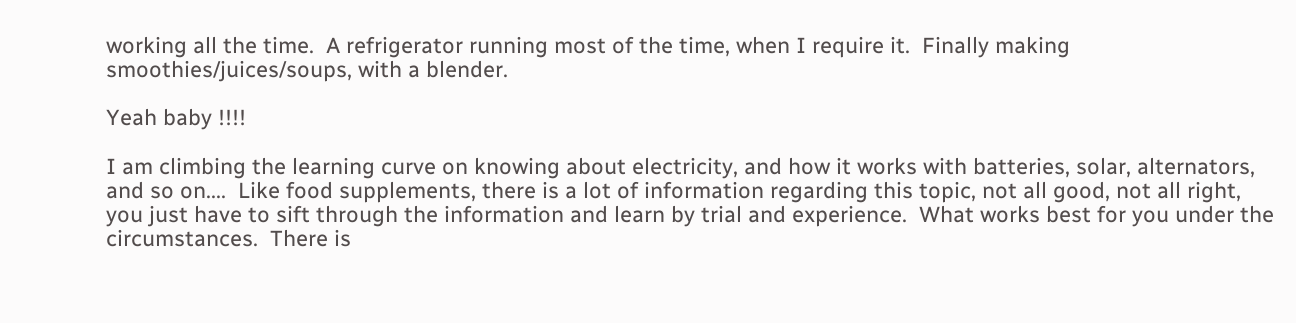working all the time.  A refrigerator running most of the time, when I require it.  Finally making smoothies/juices/soups, with a blender.

Yeah baby !!!!

I am climbing the learning curve on knowing about electricity, and how it works with batteries, solar, alternators, and so on....  Like food supplements, there is a lot of information regarding this topic, not all good, not all right, you just have to sift through the information and learn by trial and experience.  What works best for you under the circumstances.  There is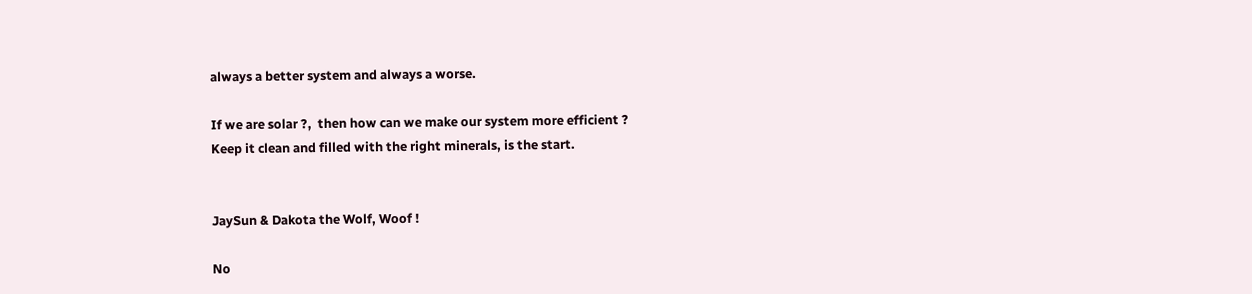always a better system and always a worse.

If we are solar ?,  then how can we make our system more efficient ?
Keep it clean and filled with the right minerals, is the start.


JaySun & Dakota the Wolf, Woof !

No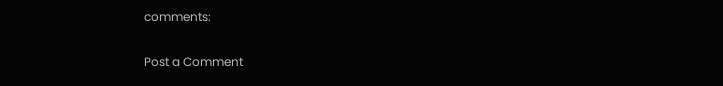comments:

Post a Comment